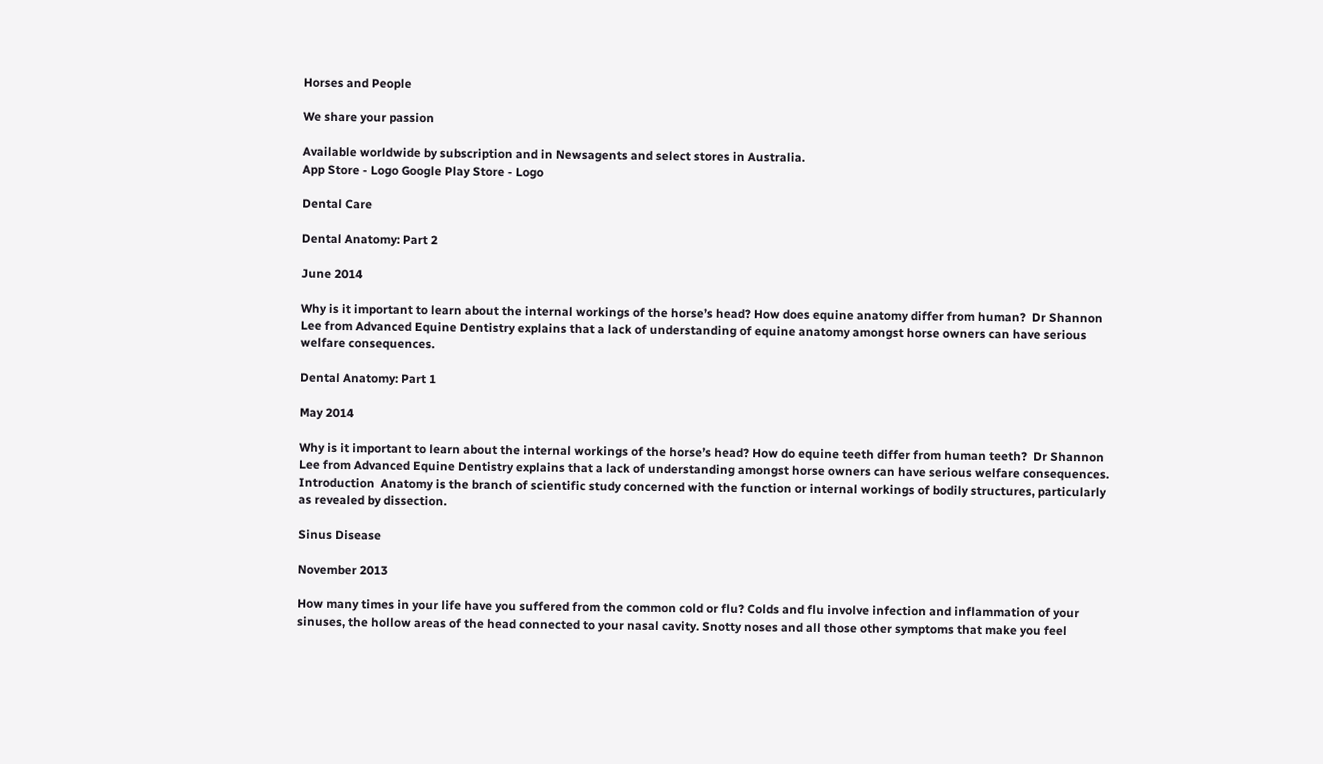Horses and People

We share your passion

Available worldwide by subscription and in Newsagents and select stores in Australia.
App Store - Logo Google Play Store - Logo

Dental Care

Dental Anatomy: Part 2

June 2014

Why is it important to learn about the internal workings of the horse’s head? How does equine anatomy differ from human?  Dr Shannon Lee from Advanced Equine Dentistry explains that a lack of understanding of equine anatomy amongst horse owners can have serious welfare consequences.

Dental Anatomy: Part 1

May 2014

Why is it important to learn about the internal workings of the horse’s head? How do equine teeth differ from human teeth?  Dr Shannon Lee from Advanced Equine Dentistry explains that a lack of understanding amongst horse owners can have serious welfare consequences. Introduction  Anatomy is the branch of scientific study concerned with the function or internal workings of bodily structures, particularly as revealed by dissection.

Sinus Disease

November 2013

How many times in your life have you suffered from the common cold or flu? Colds and flu involve infection and inflammation of your sinuses, the hollow areas of the head connected to your nasal cavity. Snotty noses and all those other symptoms that make you feel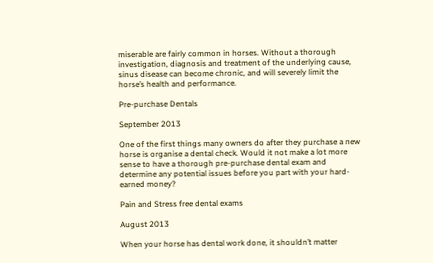miserable are fairly common in horses. Without a thorough investigation, diagnosis and treatment of the underlying cause, sinus disease can become chronic, and will severely limit the horse’s health and performance.

Pre-purchase Dentals

September 2013

One of the first things many owners do after they purchase a new horse is organise a dental check. Would it not make a lot more sense to have a thorough pre-purchase dental exam and determine any potential issues before you part with your hard-earned money?

Pain and Stress free dental exams

August 2013

When your horse has dental work done, it shouldn’t matter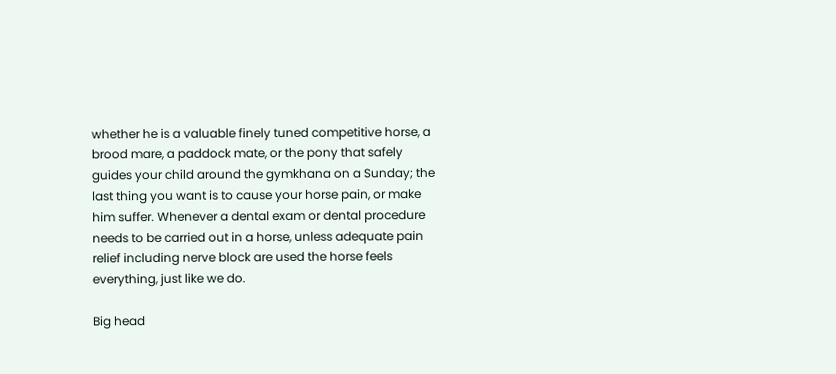whether he is a valuable finely tuned competitive horse, a brood mare, a paddock mate, or the pony that safely guides your child around the gymkhana on a Sunday; the last thing you want is to cause your horse pain, or make him suffer. Whenever a dental exam or dental procedure needs to be carried out in a horse, unless adequate pain relief including nerve block are used the horse feels everything, just like we do.

Big head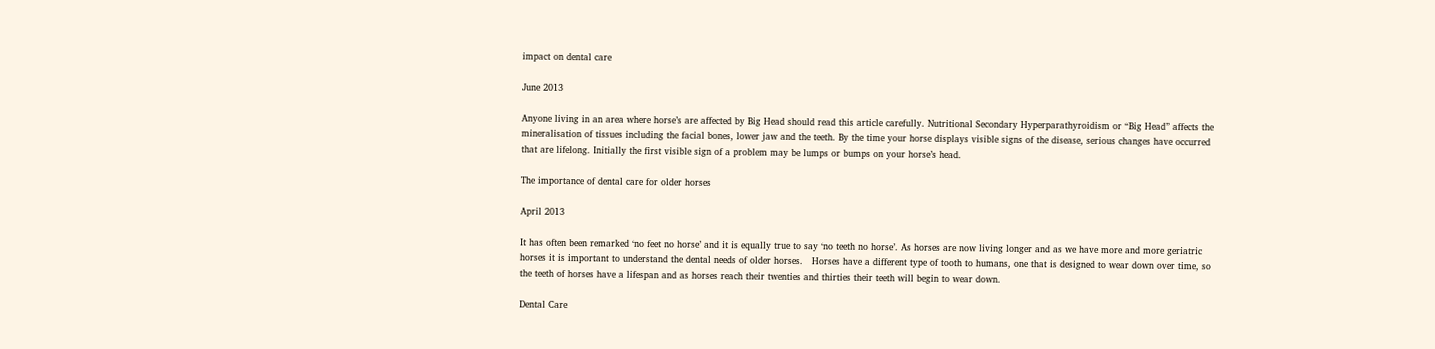impact on dental care

June 2013

Anyone living in an area where horse’s are affected by Big Head should read this article carefully. Nutritional Secondary Hyperparathyroidism or “Big Head” affects the mineralisation of tissues including the facial bones, lower jaw and the teeth. By the time your horse displays visible signs of the disease, serious changes have occurred that are lifelong. Initially the first visible sign of a problem may be lumps or bumps on your horse’s head.

The importance of dental care for older horses

April 2013

It has often been remarked ‘no feet no horse’ and it is equally true to say ‘no teeth no horse’. As horses are now living longer and as we have more and more geriatric horses it is important to understand the dental needs of older horses.   Horses have a different type of tooth to humans, one that is designed to wear down over time, so the teeth of horses have a lifespan and as horses reach their twenties and thirties their teeth will begin to wear down.

Dental Care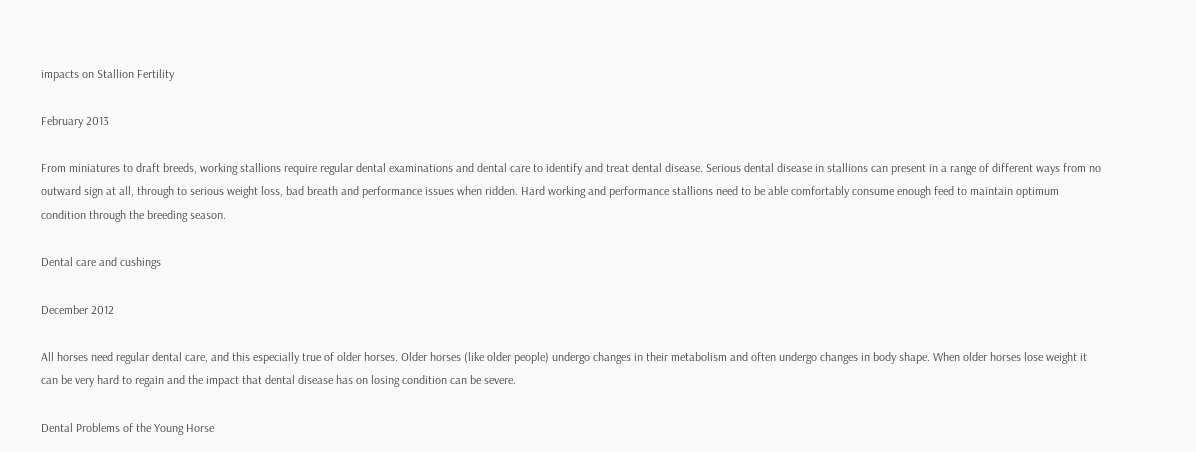impacts on Stallion Fertility

February 2013

From miniatures to draft breeds, working stallions require regular dental examinations and dental care to identify and treat dental disease. Serious dental disease in stallions can present in a range of different ways from no outward sign at all, through to serious weight loss, bad breath and performance issues when ridden. Hard working and performance stallions need to be able comfortably consume enough feed to maintain optimum condition through the breeding season.

Dental care and cushings

December 2012

All horses need regular dental care, and this especially true of older horses. Older horses (like older people) undergo changes in their metabolism and often undergo changes in body shape. When older horses lose weight it can be very hard to regain and the impact that dental disease has on losing condition can be severe.

Dental Problems of the Young Horse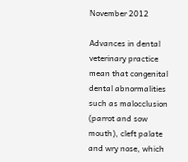November 2012

Advances in dental veterinary practice mean that congenital dental abnormalities such as malocclusion (parrot and sow mouth), cleft palate and wry nose, which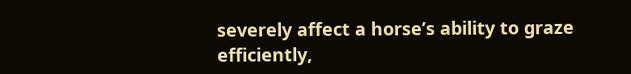severely affect a horse’s ability to graze efficiently,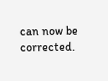can now be corrected.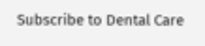Subscribe to Dental Care